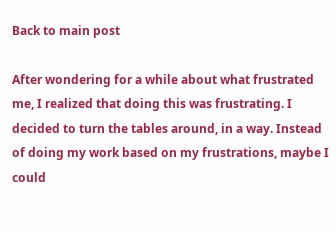Back to main post

After wondering for a while about what frustrated me, I realized that doing this was frustrating. I decided to turn the tables around, in a way. Instead of doing my work based on my frustrations, maybe I could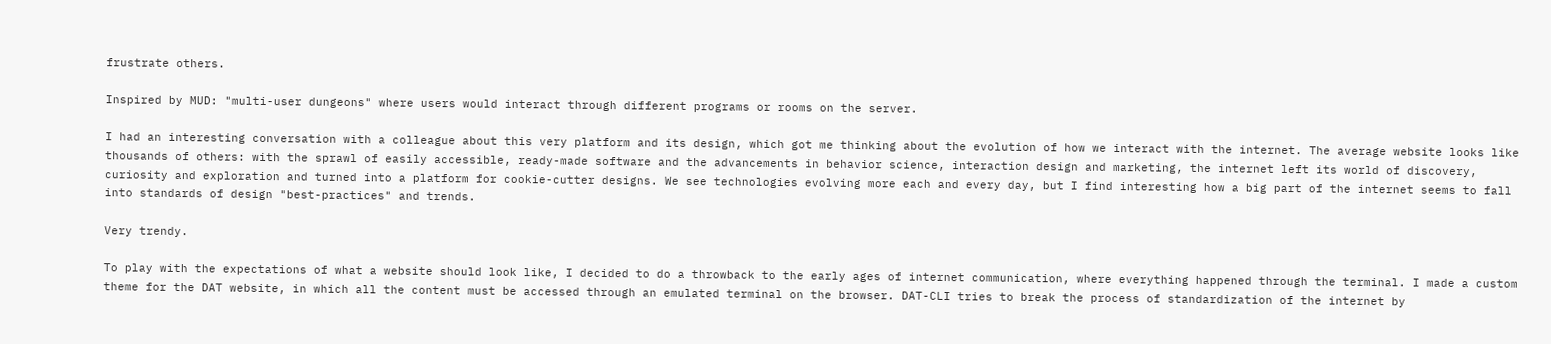frustrate others.

Inspired by MUD: "multi-user dungeons" where users would interact through different programs or rooms on the server.

I had an interesting conversation with a colleague about this very platform and its design, which got me thinking about the evolution of how we interact with the internet. The average website looks like thousands of others: with the sprawl of easily accessible, ready-made software and the advancements in behavior science, interaction design and marketing, the internet left its world of discovery, curiosity and exploration and turned into a platform for cookie-cutter designs. We see technologies evolving more each and every day, but I find interesting how a big part of the internet seems to fall into standards of design "best-practices" and trends.

Very trendy.

To play with the expectations of what a website should look like, I decided to do a throwback to the early ages of internet communication, where everything happened through the terminal. I made a custom theme for the DAT website, in which all the content must be accessed through an emulated terminal on the browser. DAT-CLI tries to break the process of standardization of the internet by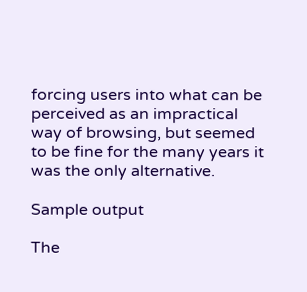forcing users into what can be perceived as an impractical way of browsing, but seemed to be fine for the many years it was the only alternative.

Sample output

The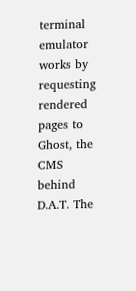terminal emulator works by requesting rendered pages to Ghost, the CMS behind D.A.T. The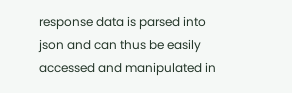response data is parsed into json and can thus be easily accessed and manipulated in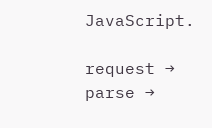JavaScript.

request → parse →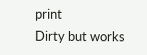print
Dirty but works